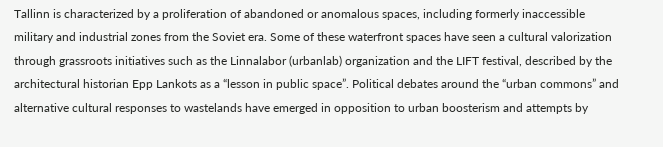Tallinn is characterized by a proliferation of abandoned or anomalous spaces, including formerly inaccessible military and industrial zones from the Soviet era. Some of these waterfront spaces have seen a cultural valorization through grassroots initiatives such as the Linnalabor (urbanlab) organization and the LIFT festival, described by the architectural historian Epp Lankots as a “lesson in public space”. Political debates around the “urban commons” and alternative cultural responses to wastelands have emerged in opposition to urban boosterism and attempts by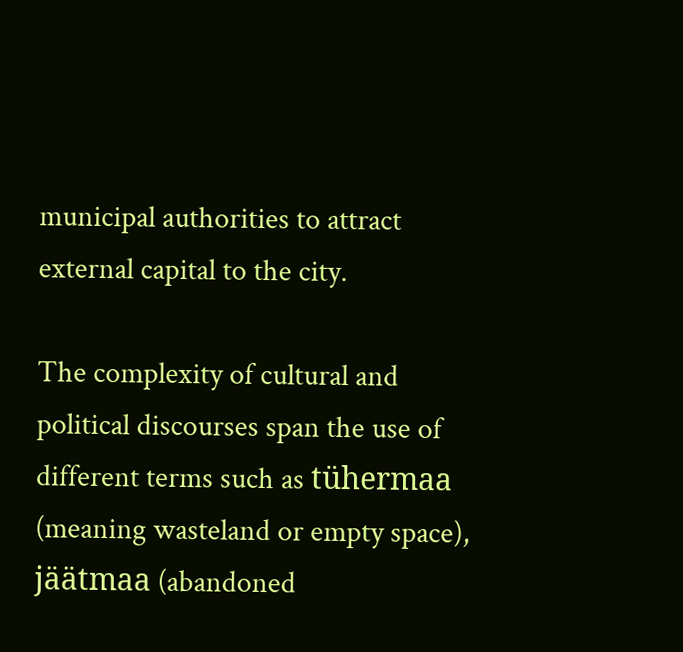municipal authorities to attract external capital to the city.

The complexity of cultural and political discourses span the use of different terms such as tühermaa (meaning wasteland or empty space), jäätmaa (abandoned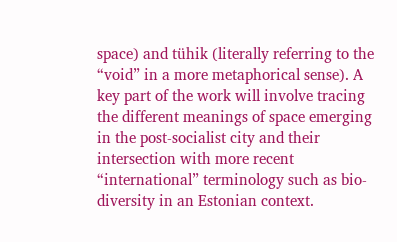space) and tühik (literally referring to the “void” in a more metaphorical sense). A key part of the work will involve tracing the different meanings of space emerging in the post-socialist city and their intersection with more recent “international” terminology such as bio-diversity in an Estonian context.